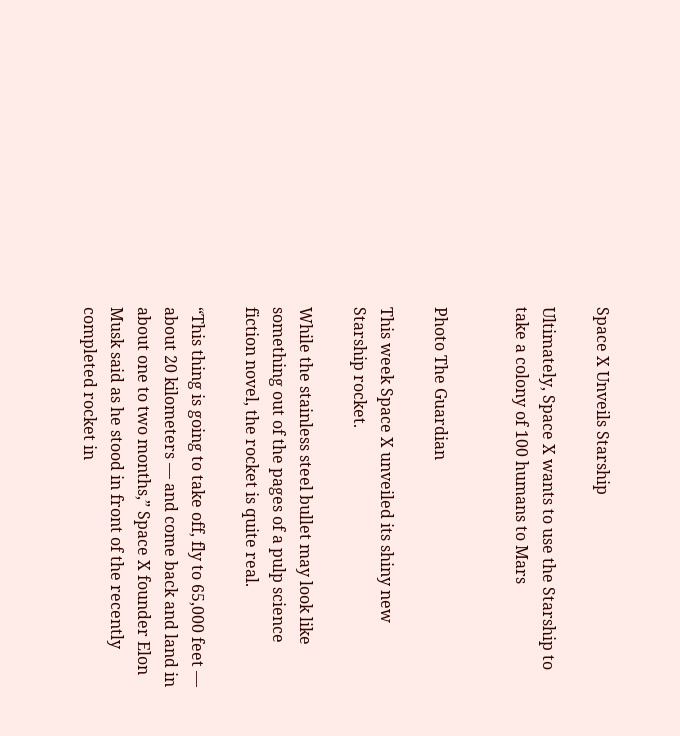Space X Unveils Starship

Ultimately, Space X wants to use the Starship to take a colony of 100 humans to Mars


Photo The Guardian

This week Space X unveiled its shiny new Starship rocket.

While the stainless steel bullet may look like something out of the pages of a pulp science fiction novel, the rocket is quite real.

“This thing is going to take off, fly to 65,000 feet — about 20 kilometers — and come back and land in about one to two months,” Space X founder Elon Musk said as he stood in front of the recently completed rocket in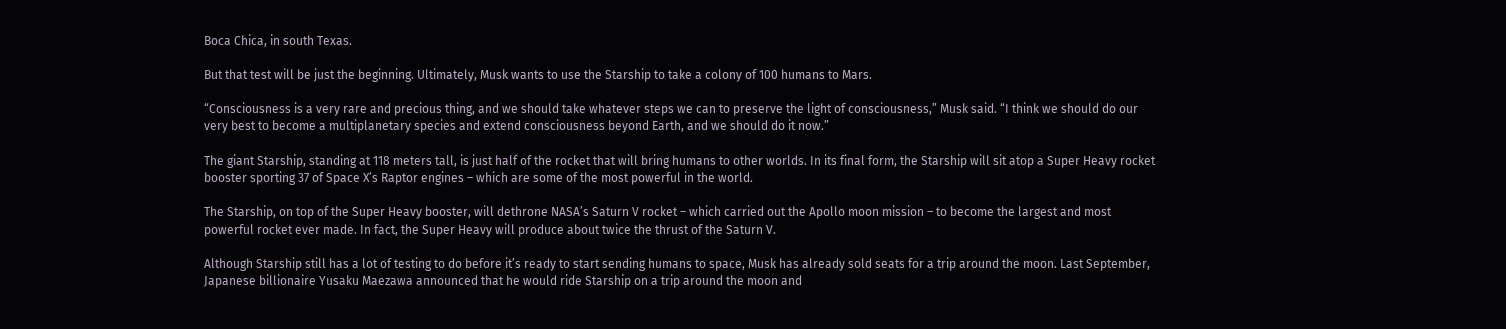Boca Chica, in south Texas.

But that test will be just the beginning. Ultimately, Musk wants to use the Starship to take a colony of 100 humans to Mars.

“Consciousness is a very rare and precious thing, and we should take whatever steps we can to preserve the light of consciousness,” Musk said. “I think we should do our very best to become a multiplanetary species and extend consciousness beyond Earth, and we should do it now.”

The giant Starship, standing at 118 meters tall, is just half of the rocket that will bring humans to other worlds. In its final form, the Starship will sit atop a Super Heavy rocket booster sporting 37 of Space X’s Raptor engines – which are some of the most powerful in the world.

The Starship, on top of the Super Heavy booster, will dethrone NASA’s Saturn V rocket – which carried out the Apollo moon mission – to become the largest and most powerful rocket ever made. In fact, the Super Heavy will produce about twice the thrust of the Saturn V.

Although Starship still has a lot of testing to do before it’s ready to start sending humans to space, Musk has already sold seats for a trip around the moon. Last September, Japanese billionaire Yusaku Maezawa announced that he would ride Starship on a trip around the moon and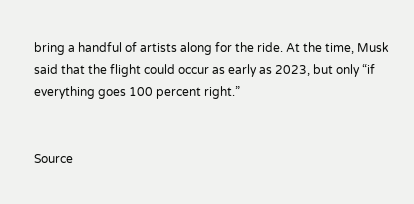bring a handful of artists along for the ride. At the time, Musk said that the flight could occur as early as 2023, but only “if everything goes 100 percent right.”


Source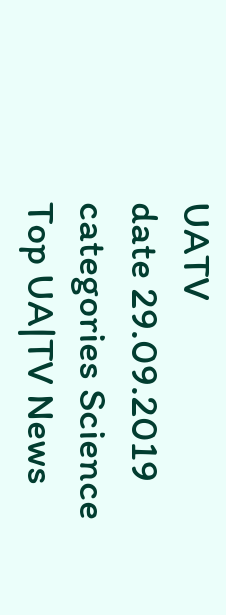UATV
date 29.09.2019
categories Science
Top UA|TV News